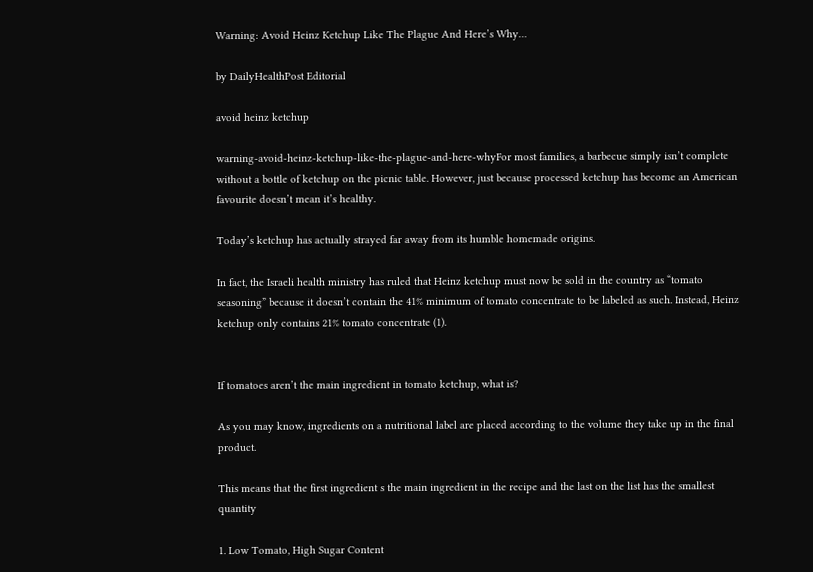Warning: Avoid Heinz Ketchup Like The Plague And Here’s Why…

by DailyHealthPost Editorial

avoid heinz ketchup

warning-avoid-heinz-ketchup-like-the-plague-and-here-whyFor most families, a barbecue simply isn’t complete without a bottle of ketchup on the picnic table. However, just because processed ketchup has become an American favourite doesn’t mean it’s healthy.

Today’s ketchup has actually strayed far away from its humble homemade origins.

In fact, the Israeli health ministry has ruled that Heinz ketchup must now be sold in the country as “tomato seasoning” because it doesn’t contain the 41% minimum of tomato concentrate to be labeled as such. Instead, Heinz ketchup only contains 21% tomato concentrate (1).


If tomatoes aren’t the main ingredient in tomato ketchup, what is?

As you may know, ingredients on a nutritional label are placed according to the volume they take up in the final product.

This means that the first ingredient s the main ingredient in the recipe and the last on the list has the smallest quantity

1. Low Tomato, High Sugar Content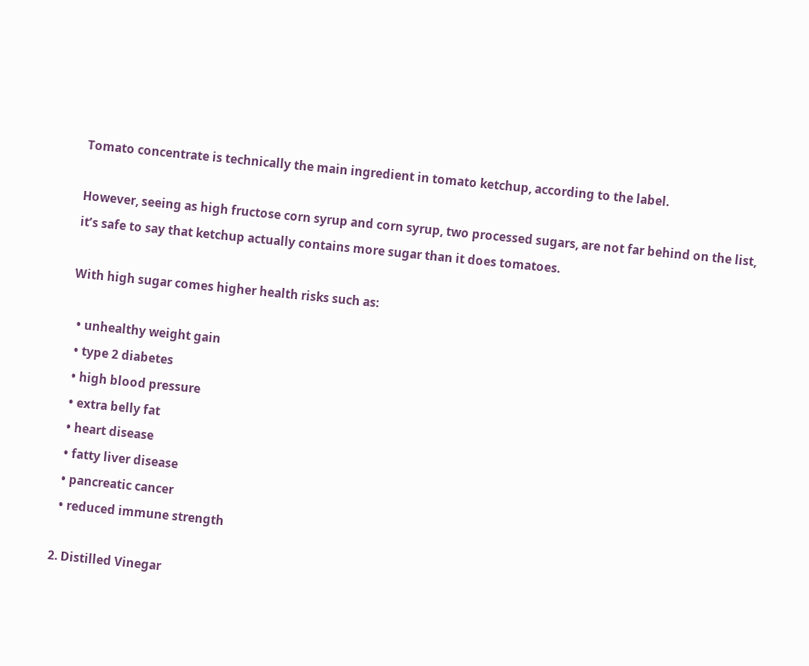Tomato concentrate is technically the main ingredient in tomato ketchup, according to the label.

However, seeing as high fructose corn syrup and corn syrup, two processed sugars, are not far behind on the list, it’s safe to say that ketchup actually contains more sugar than it does tomatoes.

With high sugar comes higher health risks such as:

  • unhealthy weight gain
  • type 2 diabetes
  • high blood pressure
  • extra belly fat
  • heart disease
  • fatty liver disease
  • pancreatic cancer
  • reduced immune strength

2. Distilled Vinegar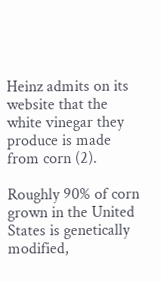Heinz admits on its website that the white vinegar they produce is made from corn (2).

Roughly 90% of corn grown in the United States is genetically modified,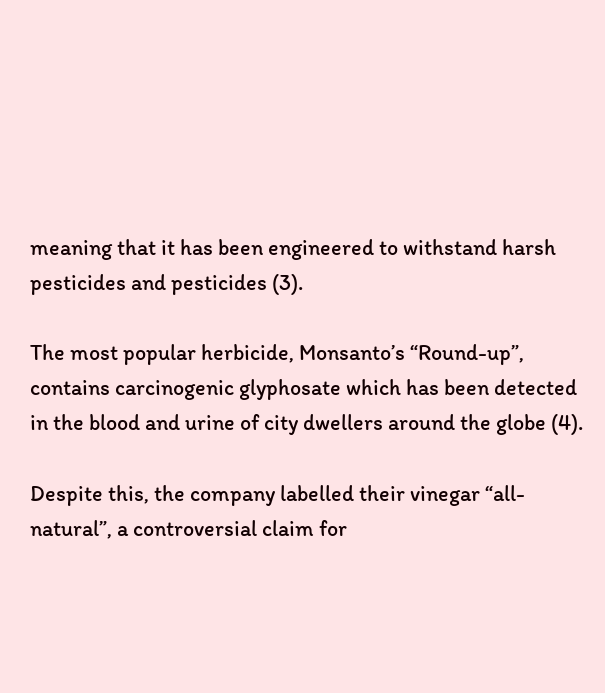meaning that it has been engineered to withstand harsh pesticides and pesticides (3).

The most popular herbicide, Monsanto’s “Round-up”, contains carcinogenic glyphosate which has been detected in the blood and urine of city dwellers around the globe (4).

Despite this, the company labelled their vinegar “all-natural”, a controversial claim for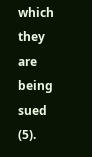which they are being sued (5).